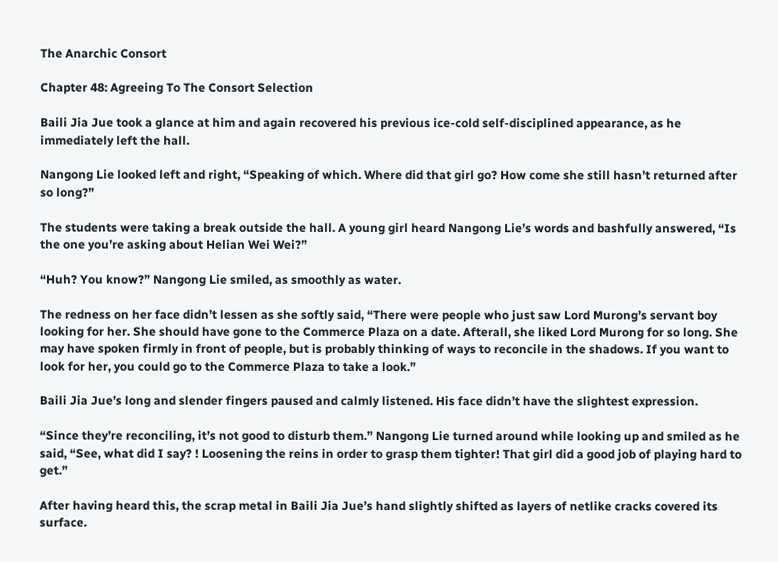The Anarchic Consort

Chapter 48: Agreeing To The Consort Selection

Baili Jia Jue took a glance at him and again recovered his previous ice-cold self-disciplined appearance, as he immediately left the hall.

Nangong Lie looked left and right, “Speaking of which. Where did that girl go? How come she still hasn’t returned after so long?”

The students were taking a break outside the hall. A young girl heard Nangong Lie’s words and bashfully answered, “Is the one you’re asking about Helian Wei Wei?”

“Huh? You know?” Nangong Lie smiled, as smoothly as water.

The redness on her face didn’t lessen as she softly said, “There were people who just saw Lord Murong’s servant boy looking for her. She should have gone to the Commerce Plaza on a date. Afterall, she liked Lord Murong for so long. She may have spoken firmly in front of people, but is probably thinking of ways to reconcile in the shadows. If you want to look for her, you could go to the Commerce Plaza to take a look.”

Baili Jia Jue’s long and slender fingers paused and calmly listened. His face didn’t have the slightest expression.

“Since they’re reconciling, it’s not good to disturb them.” Nangong Lie turned around while looking up and smiled as he said, “See, what did I say? ! Loosening the reins in order to grasp them tighter! That girl did a good job of playing hard to get.”

After having heard this, the scrap metal in Baili Jia Jue’s hand slightly shifted as layers of netlike cracks covered its surface.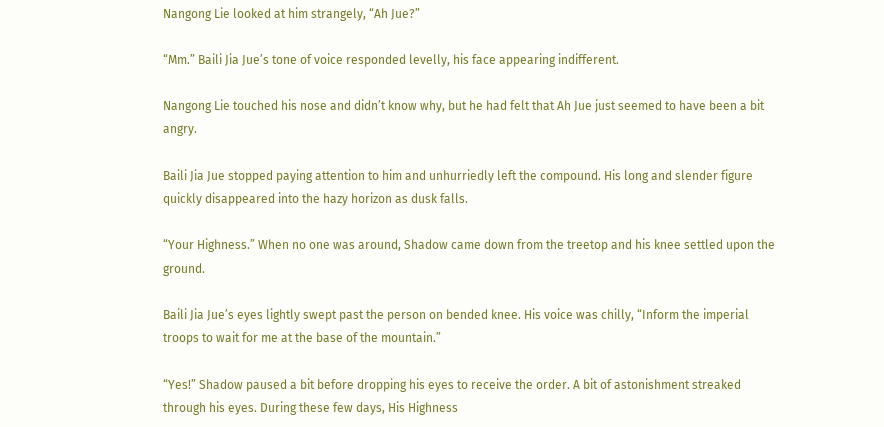Nangong Lie looked at him strangely, “Ah Jue?”

“Mm.” Baili Jia Jue’s tone of voice responded levelly, his face appearing indifferent.

Nangong Lie touched his nose and didn’t know why, but he had felt that Ah Jue just seemed to have been a bit angry.

Baili Jia Jue stopped paying attention to him and unhurriedly left the compound. His long and slender figure quickly disappeared into the hazy horizon as dusk falls.

“Your Highness.” When no one was around, Shadow came down from the treetop and his knee settled upon the ground.

Baili Jia Jue’s eyes lightly swept past the person on bended knee. His voice was chilly, “Inform the imperial troops to wait for me at the base of the mountain.”

“Yes!” Shadow paused a bit before dropping his eyes to receive the order. A bit of astonishment streaked through his eyes. During these few days, His Highness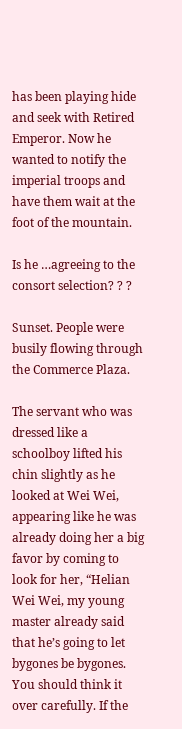has been playing hide and seek with Retired Emperor. Now he wanted to notify the imperial troops and have them wait at the foot of the mountain.

Is he …agreeing to the consort selection? ? ?

Sunset. People were busily flowing through the Commerce Plaza.

The servant who was dressed like a schoolboy lifted his chin slightly as he looked at Wei Wei, appearing like he was already doing her a big favor by coming to look for her, “Helian Wei Wei, my young master already said that he’s going to let bygones be bygones. You should think it over carefully. If the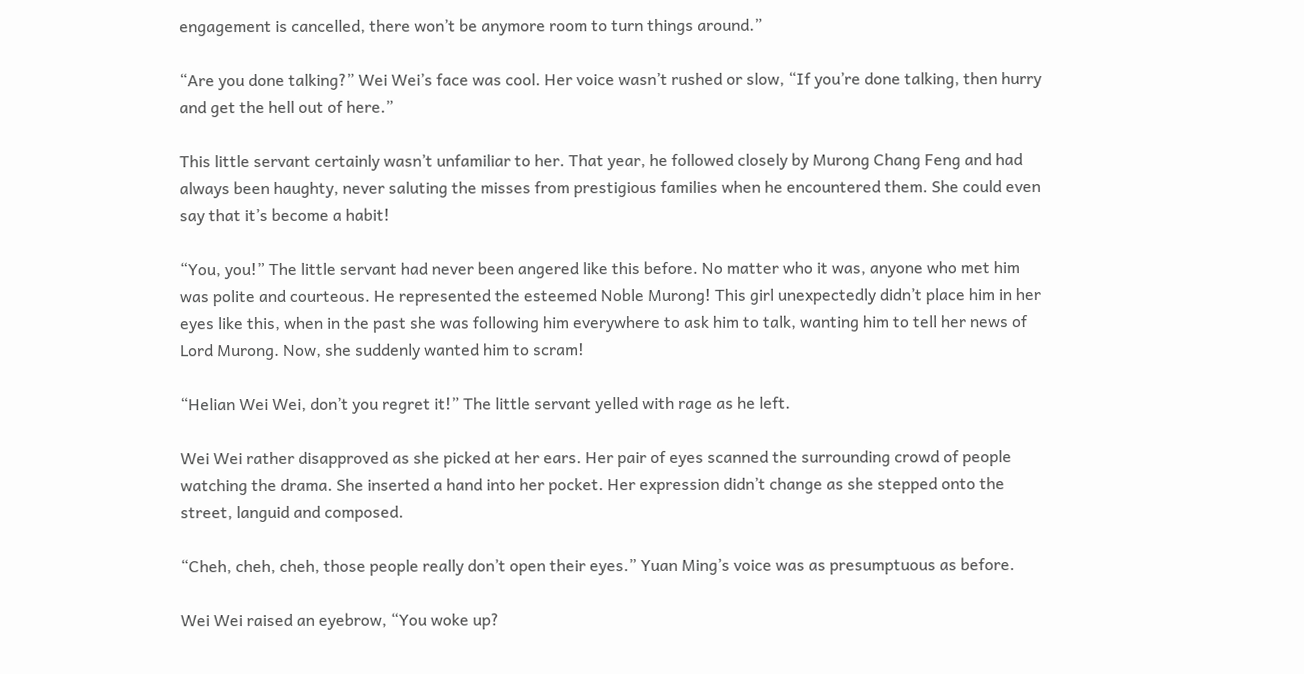engagement is cancelled, there won’t be anymore room to turn things around.”

“Are you done talking?” Wei Wei’s face was cool. Her voice wasn’t rushed or slow, “If you’re done talking, then hurry and get the hell out of here.”

This little servant certainly wasn’t unfamiliar to her. That year, he followed closely by Murong Chang Feng and had always been haughty, never saluting the misses from prestigious families when he encountered them. She could even say that it’s become a habit!

“You, you!” The little servant had never been angered like this before. No matter who it was, anyone who met him was polite and courteous. He represented the esteemed Noble Murong! This girl unexpectedly didn’t place him in her eyes like this, when in the past she was following him everywhere to ask him to talk, wanting him to tell her news of Lord Murong. Now, she suddenly wanted him to scram!

“Helian Wei Wei, don’t you regret it!” The little servant yelled with rage as he left.

Wei Wei rather disapproved as she picked at her ears. Her pair of eyes scanned the surrounding crowd of people watching the drama. She inserted a hand into her pocket. Her expression didn’t change as she stepped onto the street, languid and composed.

“Cheh, cheh, cheh, those people really don’t open their eyes.” Yuan Ming’s voice was as presumptuous as before.

Wei Wei raised an eyebrow, “You woke up?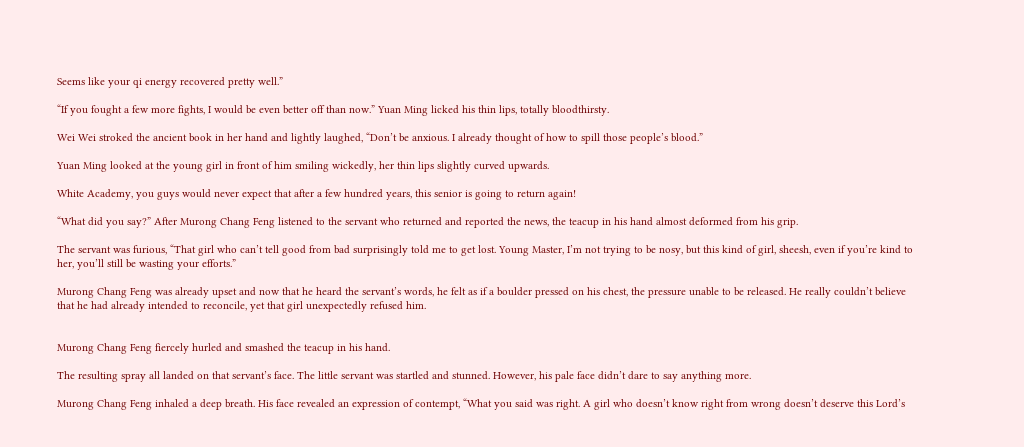Seems like your qi energy recovered pretty well.”

“If you fought a few more fights, I would be even better off than now.” Yuan Ming licked his thin lips, totally bloodthirsty.

Wei Wei stroked the ancient book in her hand and lightly laughed, “Don’t be anxious. I already thought of how to spill those people’s blood.”

Yuan Ming looked at the young girl in front of him smiling wickedly, her thin lips slightly curved upwards.

White Academy, you guys would never expect that after a few hundred years, this senior is going to return again!

“What did you say?” After Murong Chang Feng listened to the servant who returned and reported the news, the teacup in his hand almost deformed from his grip.

The servant was furious, “That girl who can’t tell good from bad surprisingly told me to get lost. Young Master, I’m not trying to be nosy, but this kind of girl, sheesh, even if you’re kind to her, you’ll still be wasting your efforts.”

Murong Chang Feng was already upset and now that he heard the servant’s words, he felt as if a boulder pressed on his chest, the pressure unable to be released. He really couldn’t believe that he had already intended to reconcile, yet that girl unexpectedly refused him.


Murong Chang Feng fiercely hurled and smashed the teacup in his hand.

The resulting spray all landed on that servant’s face. The little servant was startled and stunned. However, his pale face didn’t dare to say anything more.

Murong Chang Feng inhaled a deep breath. His face revealed an expression of contempt, “What you said was right. A girl who doesn’t know right from wrong doesn’t deserve this Lord’s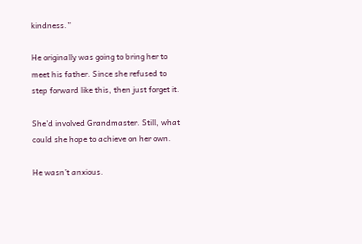kindness.”

He originally was going to bring her to meet his father. Since she refused to step forward like this, then just forget it.

She’d involved Grandmaster. Still, what could she hope to achieve on her own.

He wasn’t anxious.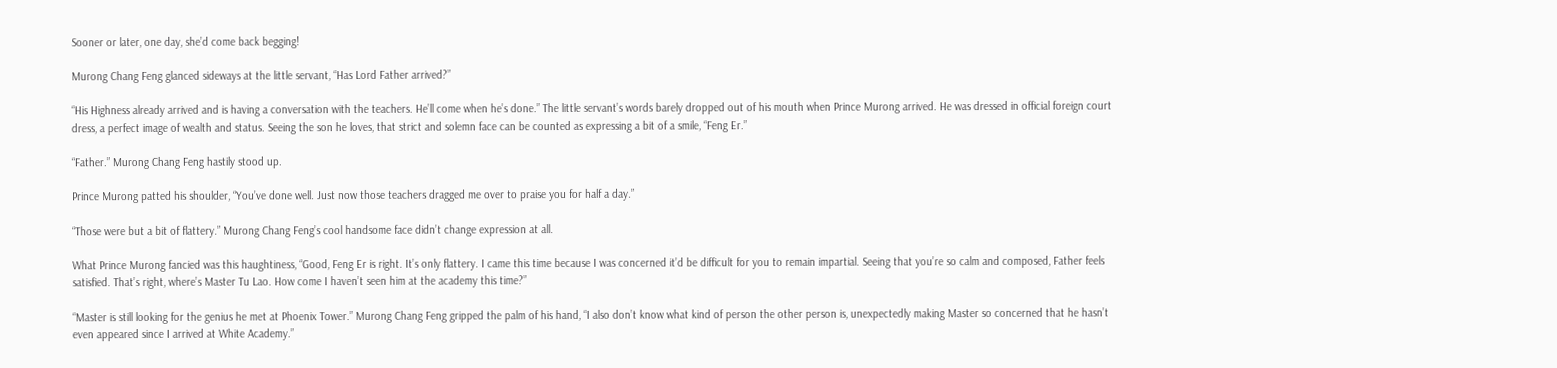Sooner or later, one day, she’d come back begging!

Murong Chang Feng glanced sideways at the little servant, “Has Lord Father arrived?”

“His Highness already arrived and is having a conversation with the teachers. He’ll come when he’s done.” The little servant’s words barely dropped out of his mouth when Prince Murong arrived. He was dressed in official foreign court dress, a perfect image of wealth and status. Seeing the son he loves, that strict and solemn face can be counted as expressing a bit of a smile, “Feng Er.”

“Father.” Murong Chang Feng hastily stood up.

Prince Murong patted his shoulder, “You’ve done well. Just now those teachers dragged me over to praise you for half a day.”

“Those were but a bit of flattery.” Murong Chang Feng’s cool handsome face didn’t change expression at all.

What Prince Murong fancied was this haughtiness, “Good, Feng Er is right. It’s only flattery. I came this time because I was concerned it’d be difficult for you to remain impartial. Seeing that you’re so calm and composed, Father feels satisfied. That’s right, where’s Master Tu Lao. How come I haven’t seen him at the academy this time?”

“Master is still looking for the genius he met at Phoenix Tower.” Murong Chang Feng gripped the palm of his hand, “I also don’t know what kind of person the other person is, unexpectedly making Master so concerned that he hasn’t even appeared since I arrived at White Academy.”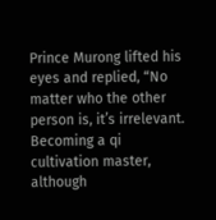Prince Murong lifted his eyes and replied, “No matter who the other person is, it’s irrelevant. Becoming a qi cultivation master, although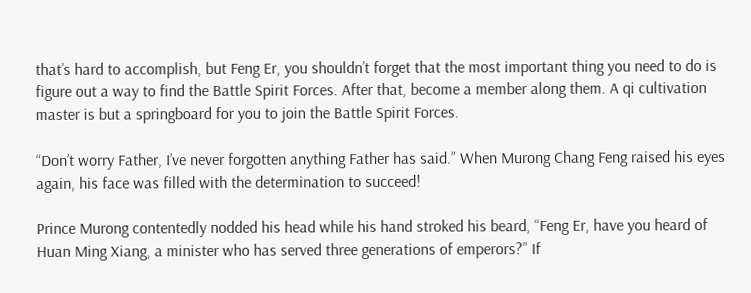that’s hard to accomplish, but Feng Er, you shouldn’t forget that the most important thing you need to do is figure out a way to find the Battle Spirit Forces. After that, become a member along them. A qi cultivation master is but a springboard for you to join the Battle Spirit Forces.

“Don’t worry Father, I’ve never forgotten anything Father has said.” When Murong Chang Feng raised his eyes again, his face was filled with the determination to succeed!

Prince Murong contentedly nodded his head while his hand stroked his beard, “Feng Er, have you heard of Huan Ming Xiang, a minister who has served three generations of emperors?” If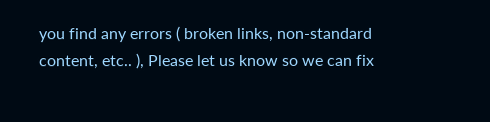you find any errors ( broken links, non-standard content, etc.. ), Please let us know so we can fix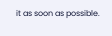it as soon as possible.